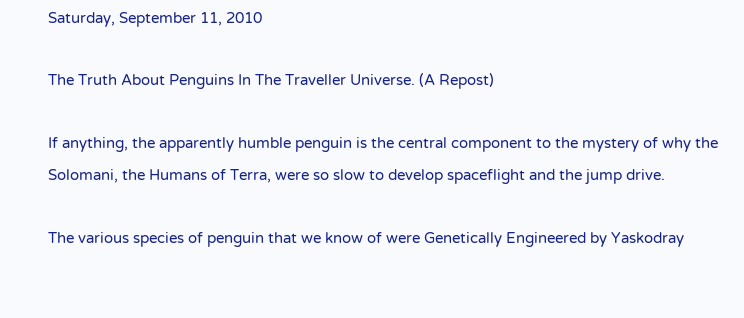Saturday, September 11, 2010

The Truth About Penguins In The Traveller Universe. (A Repost)

If anything, the apparently humble penguin is the central component to the mystery of why the Solomani, the Humans of Terra, were so slow to develop spaceflight and the jump drive.

The various species of penguin that we know of were Genetically Engineered by Yaskodray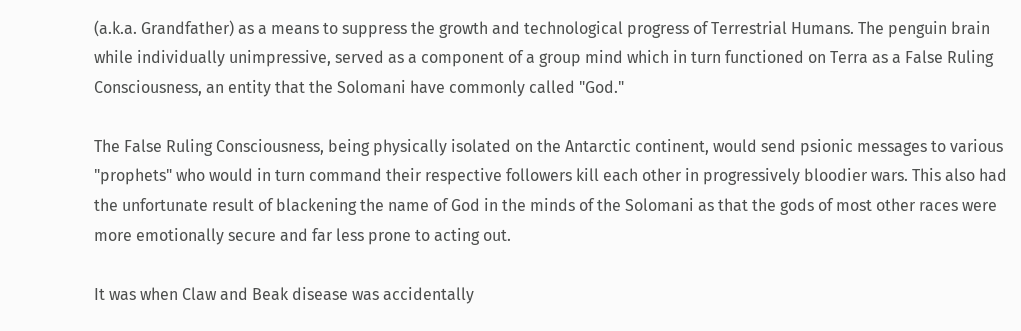(a.k.a. Grandfather) as a means to suppress the growth and technological progress of Terrestrial Humans. The penguin brain while individually unimpressive, served as a component of a group mind which in turn functioned on Terra as a False Ruling Consciousness, an entity that the Solomani have commonly called "God."

The False Ruling Consciousness, being physically isolated on the Antarctic continent, would send psionic messages to various "prophets" who would in turn command their respective followers kill each other in progressively bloodier wars. This also had the unfortunate result of blackening the name of God in the minds of the Solomani as that the gods of most other races were more emotionally secure and far less prone to acting out.

It was when Claw and Beak disease was accidentally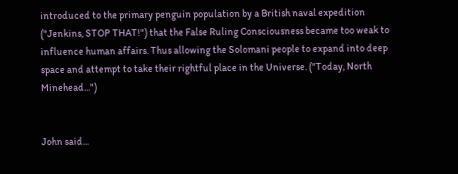introduced to the primary penguin population by a British naval expedition ("Jenkins, STOP THAT!") that the False Ruling Consciousness became too weak to influence human affairs. Thus allowing the Solomani people to expand into deep space and attempt to take their rightful place in the Universe. ("Today, North Minehead...")


John said...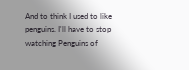And to think I used to like penguins. I'll have to stop watching Penguins of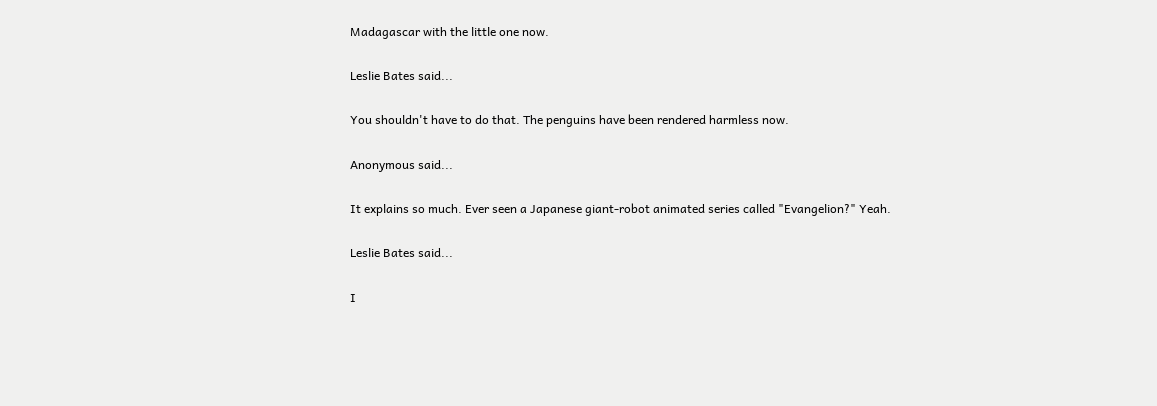Madagascar with the little one now.

Leslie Bates said...

You shouldn't have to do that. The penguins have been rendered harmless now.

Anonymous said...

It explains so much. Ever seen a Japanese giant-robot animated series called "Evangelion?" Yeah.

Leslie Bates said...

I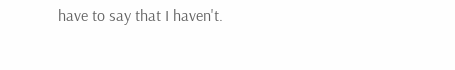have to say that I haven't.